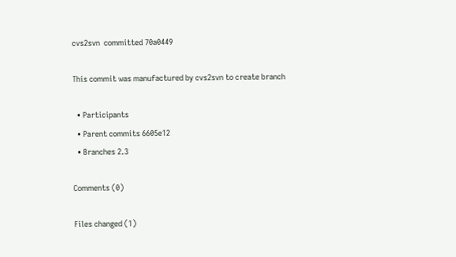cvs2svn  committed 70a0449

This commit was manufactured by cvs2svn to create branch

  • Participants
  • Parent commits 6605e12
  • Branches 2.3

Comments (0)

Files changed (1)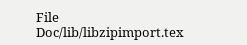File Doc/lib/libzipimport.tex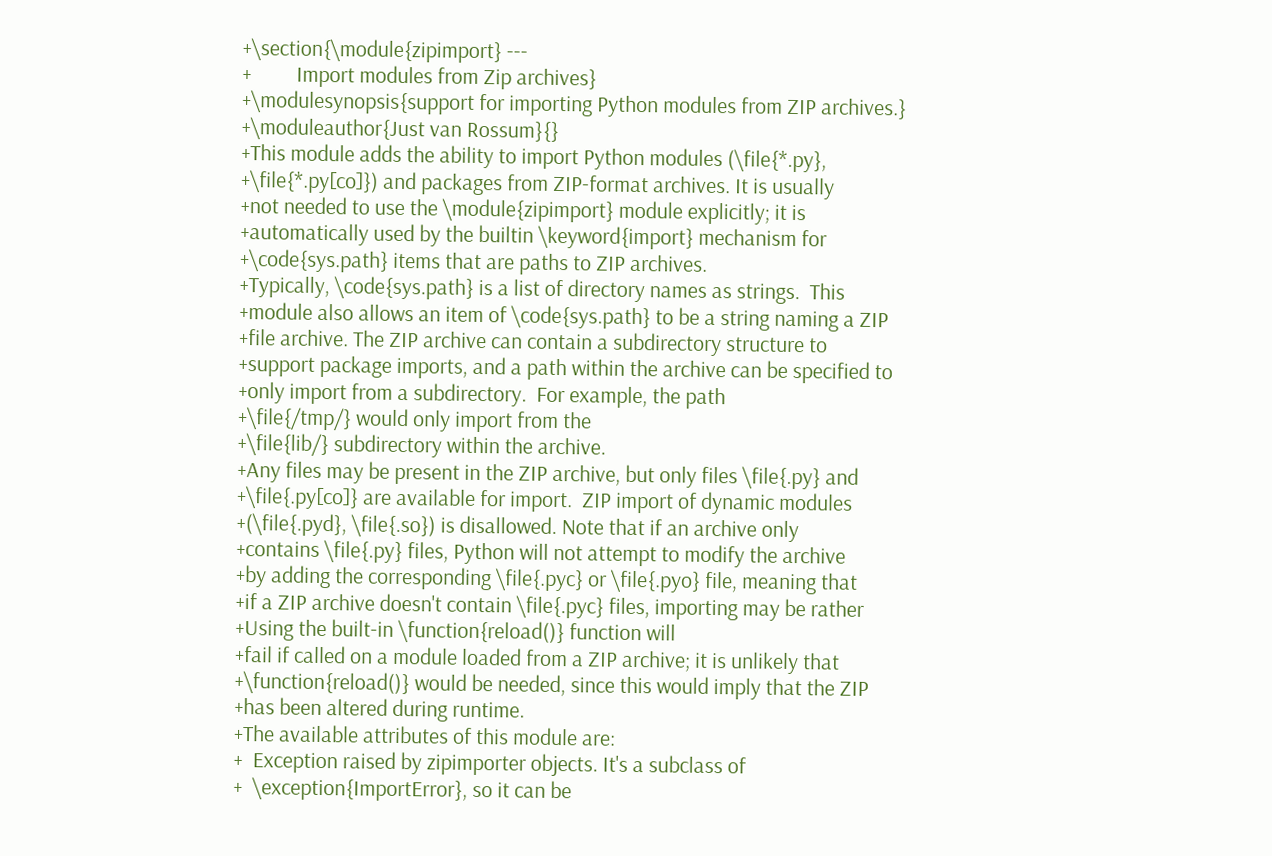+\section{\module{zipimport} ---
+         Import modules from Zip archives}
+\modulesynopsis{support for importing Python modules from ZIP archives.}
+\moduleauthor{Just van Rossum}{}
+This module adds the ability to import Python modules (\file{*.py},
+\file{*.py[co]}) and packages from ZIP-format archives. It is usually
+not needed to use the \module{zipimport} module explicitly; it is
+automatically used by the builtin \keyword{import} mechanism for
+\code{sys.path} items that are paths to ZIP archives.
+Typically, \code{sys.path} is a list of directory names as strings.  This
+module also allows an item of \code{sys.path} to be a string naming a ZIP
+file archive. The ZIP archive can contain a subdirectory structure to
+support package imports, and a path within the archive can be specified to
+only import from a subdirectory.  For example, the path
+\file{/tmp/} would only import from the
+\file{lib/} subdirectory within the archive.
+Any files may be present in the ZIP archive, but only files \file{.py} and
+\file{.py[co]} are available for import.  ZIP import of dynamic modules
+(\file{.pyd}, \file{.so}) is disallowed. Note that if an archive only
+contains \file{.py} files, Python will not attempt to modify the archive
+by adding the corresponding \file{.pyc} or \file{.pyo} file, meaning that
+if a ZIP archive doesn't contain \file{.pyc} files, importing may be rather
+Using the built-in \function{reload()} function will
+fail if called on a module loaded from a ZIP archive; it is unlikely that
+\function{reload()} would be needed, since this would imply that the ZIP
+has been altered during runtime.
+The available attributes of this module are:
+  Exception raised by zipimporter objects. It's a subclass of
+  \exception{ImportError}, so it can be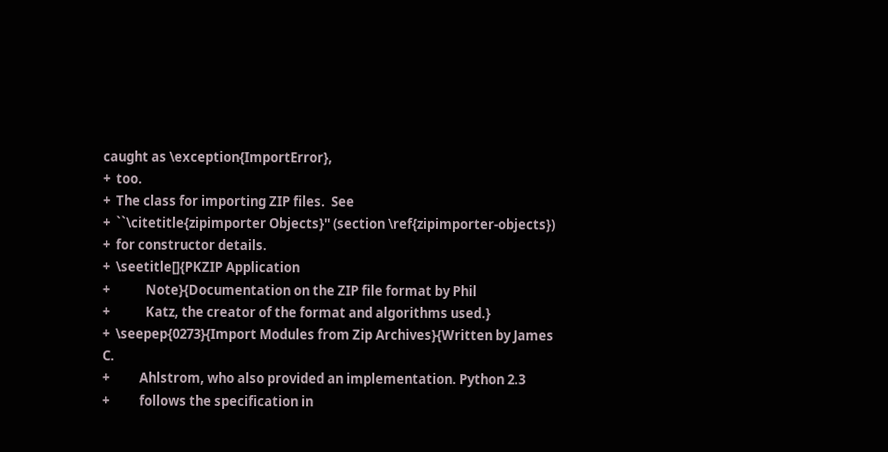caught as \exception{ImportError},
+  too.
+  The class for importing ZIP files.  See
+  ``\citetitle{zipimporter Objects}'' (section \ref{zipimporter-objects})
+  for constructor details.
+  \seetitle[]{PKZIP Application
+            Note}{Documentation on the ZIP file format by Phil
+            Katz, the creator of the format and algorithms used.}
+  \seepep{0273}{Import Modules from Zip Archives}{Written by James C.
+          Ahlstrom, who also provided an implementation. Python 2.3
+          follows the specification in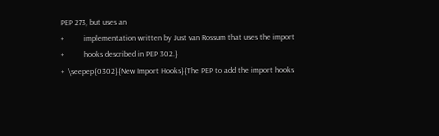PEP 273, but uses an
+          implementation written by Just van Rossum that uses the import
+          hooks described in PEP 302.}
+  \seepep{0302}{New Import Hooks}{The PEP to add the import hooks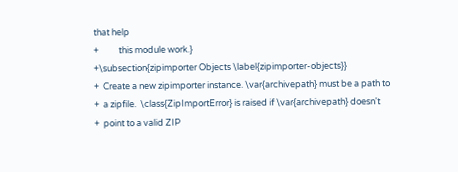that help
+          this module work.}
+\subsection{zipimporter Objects \label{zipimporter-objects}}
+  Create a new zipimporter instance. \var{archivepath} must be a path to
+  a zipfile.  \class{ZipImportError} is raised if \var{archivepath} doesn't
+  point to a valid ZIP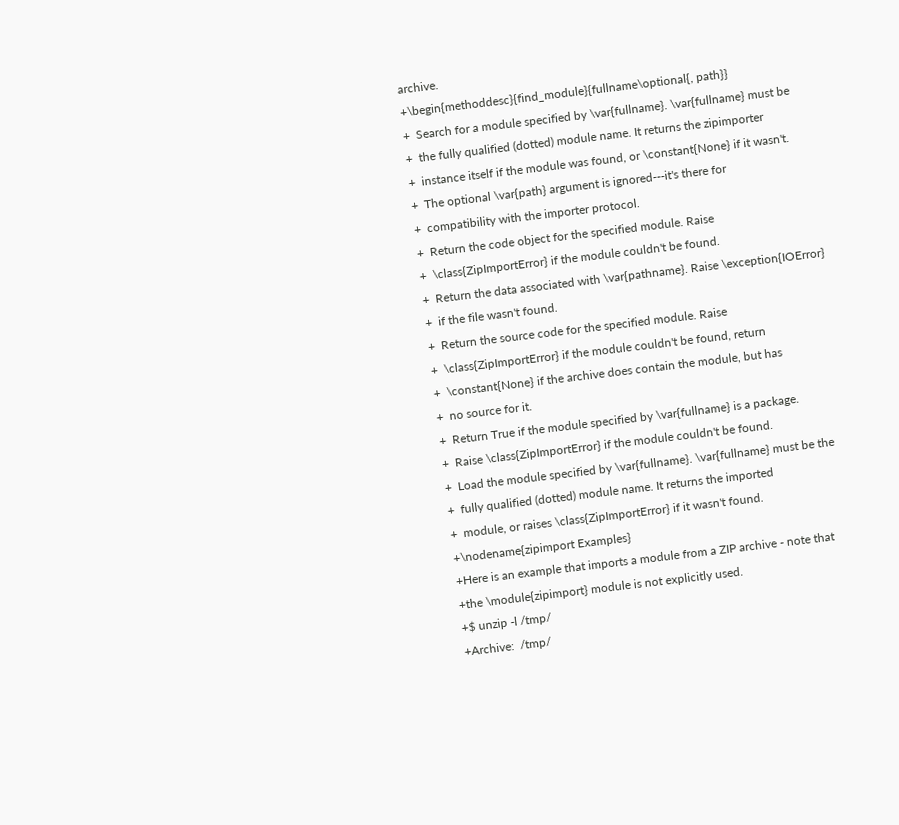archive.
+\begin{methoddesc}{find_module}{fullname\optional{, path}}
+  Search for a module specified by \var{fullname}. \var{fullname} must be
+  the fully qualified (dotted) module name. It returns the zipimporter
+  instance itself if the module was found, or \constant{None} if it wasn't.
+  The optional \var{path} argument is ignored---it's there for
+  compatibility with the importer protocol.
+  Return the code object for the specified module. Raise
+  \class{ZipImportError} if the module couldn't be found.
+  Return the data associated with \var{pathname}. Raise \exception{IOError}
+  if the file wasn't found.
+  Return the source code for the specified module. Raise
+  \class{ZipImportError} if the module couldn't be found, return
+  \constant{None} if the archive does contain the module, but has
+  no source for it.
+  Return True if the module specified by \var{fullname} is a package.
+  Raise \class{ZipImportError} if the module couldn't be found.
+  Load the module specified by \var{fullname}. \var{fullname} must be the
+  fully qualified (dotted) module name. It returns the imported
+  module, or raises \class{ZipImportError} if it wasn't found.
+\nodename{zipimport Examples}
+Here is an example that imports a module from a ZIP archive - note that
+the \module{zipimport} module is not explicitly used.
+$ unzip -l /tmp/
+Archive:  /tmp/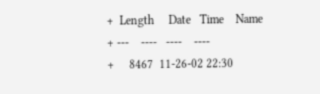+  Length     Date   Time    Name
+ ---    ----   ----    ----
+     8467  11-26-02 22:30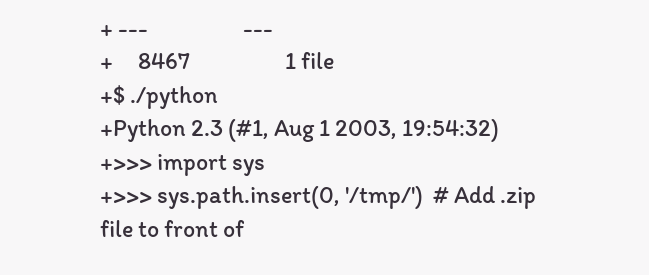+ ---                   ---
+     8467                   1 file
+$ ./python
+Python 2.3 (#1, Aug 1 2003, 19:54:32)
+>>> import sys
+>>> sys.path.insert(0, '/tmp/')  # Add .zip file to front of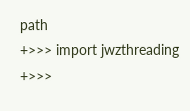path
+>>> import jwzthreading
+>>>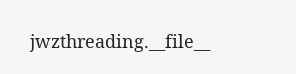jwzthreading.__file__